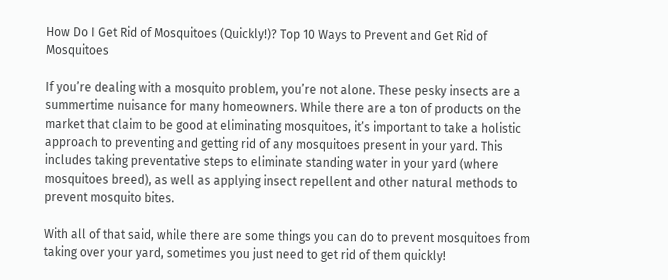How Do I Get Rid of Mosquitoes (Quickly!)? Top 10 Ways to Prevent and Get Rid of Mosquitoes

If you’re dealing with a mosquito problem, you’re not alone. These pesky insects are a summertime nuisance for many homeowners. While there are a ton of products on the market that claim to be good at eliminating mosquitoes, it’s important to take a holistic approach to preventing and getting rid of any mosquitoes present in your yard. This includes taking preventative steps to eliminate standing water in your yard (where mosquitoes breed), as well as applying insect repellent and other natural methods to prevent mosquito bites.

With all of that said, while there are some things you can do to prevent mosquitoes from taking over your yard, sometimes you just need to get rid of them quickly!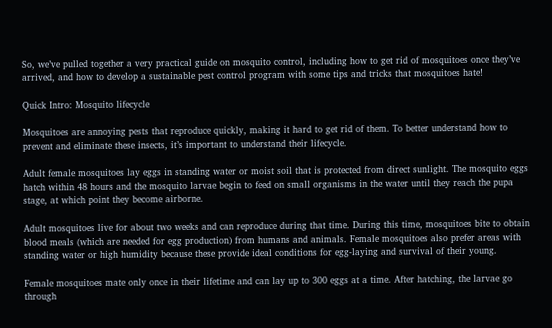So, we’ve pulled together a very practical guide on mosquito control, including how to get rid of mosquitoes once they’ve arrived, and how to develop a sustainable pest control program with some tips and tricks that mosquitoes hate!

Quick Intro: Mosquito lifecycle

Mosquitoes are annoying pests that reproduce quickly, making it hard to get rid of them. To better understand how to prevent and eliminate these insects, it’s important to understand their lifecycle.

Adult female mosquitoes lay eggs in standing water or moist soil that is protected from direct sunlight. The mosquito eggs hatch within 48 hours and the mosquito larvae begin to feed on small organisms in the water until they reach the pupa stage, at which point they become airborne.

Adult mosquitoes live for about two weeks and can reproduce during that time. During this time, mosquitoes bite to obtain blood meals (which are needed for egg production) from humans and animals. Female mosquitoes also prefer areas with standing water or high humidity because these provide ideal conditions for egg-laying and survival of their young.

Female mosquitoes mate only once in their lifetime and can lay up to 300 eggs at a time. After hatching, the larvae go through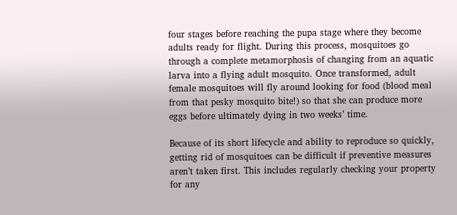four stages before reaching the pupa stage where they become adults ready for flight. During this process, mosquitoes go through a complete metamorphosis of changing from an aquatic larva into a flying adult mosquito. Once transformed, adult female mosquitoes will fly around looking for food (blood meal from that pesky mosquito bite!) so that she can produce more eggs before ultimately dying in two weeks’ time.

Because of its short lifecycle and ability to reproduce so quickly, getting rid of mosquitoes can be difficult if preventive measures aren’t taken first. This includes regularly checking your property for any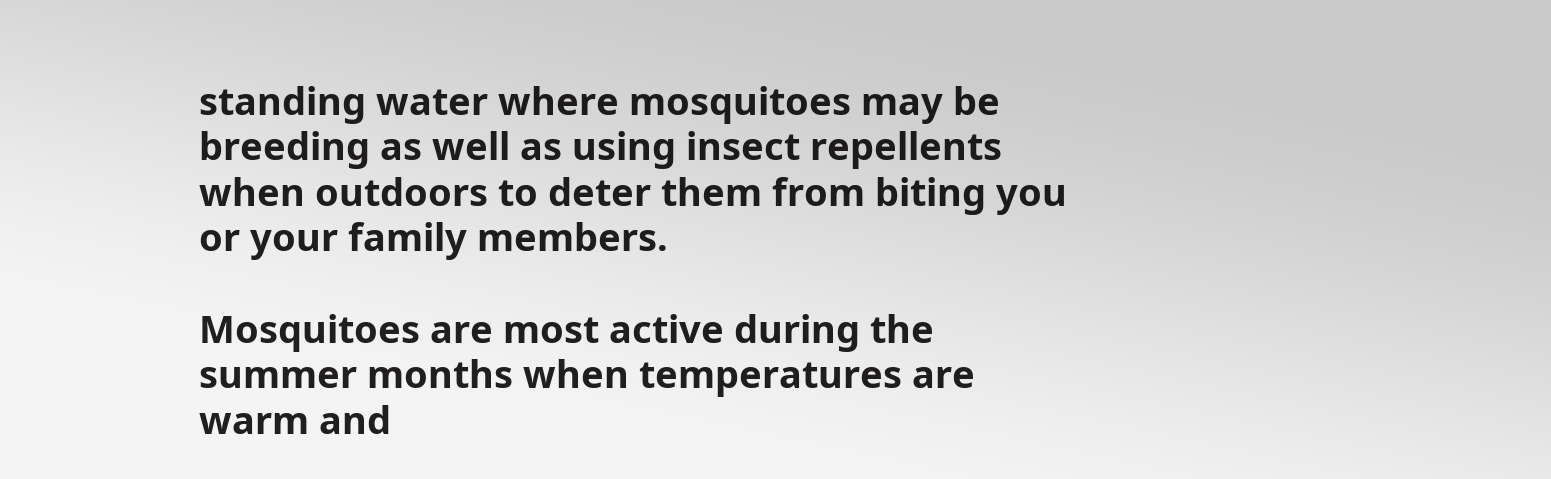standing water where mosquitoes may be breeding as well as using insect repellents when outdoors to deter them from biting you or your family members.

Mosquitoes are most active during the summer months when temperatures are warm and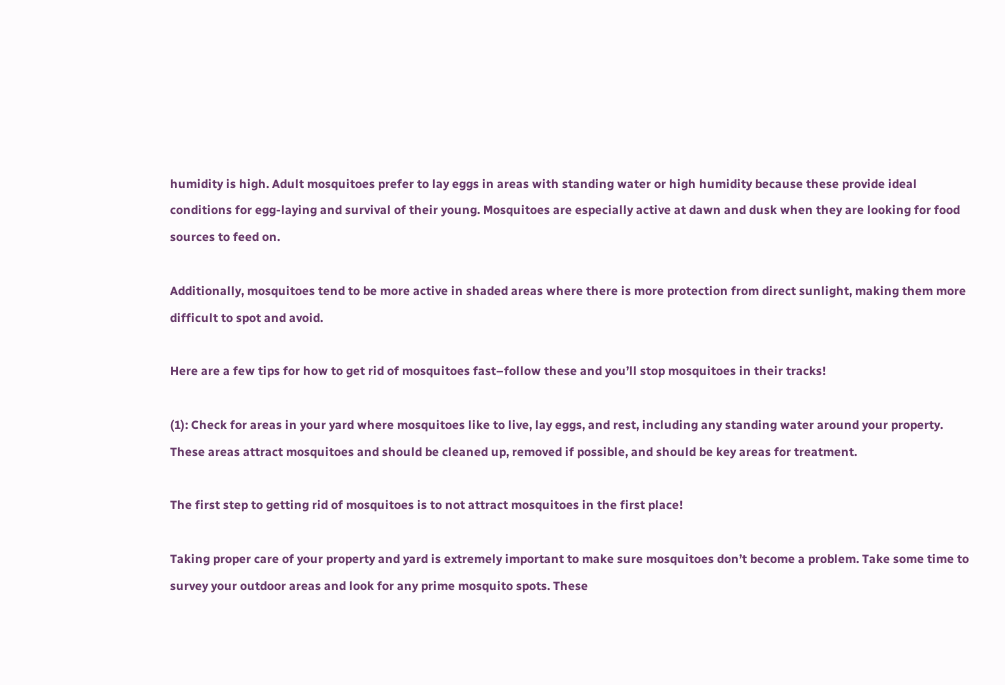humidity is high. Adult mosquitoes prefer to lay eggs in areas with standing water or high humidity because these provide ideal conditions for egg-laying and survival of their young. Mosquitoes are especially active at dawn and dusk when they are looking for food sources to feed on.

Additionally, mosquitoes tend to be more active in shaded areas where there is more protection from direct sunlight, making them more difficult to spot and avoid.

Here are a few tips for how to get rid of mosquitoes fast–follow these and you’ll stop mosquitoes in their tracks!

(1): Check for areas in your yard where mosquitoes like to live, lay eggs, and rest, including any standing water around your property. These areas attract mosquitoes and should be cleaned up, removed if possible, and should be key areas for treatment.

The first step to getting rid of mosquitoes is to not attract mosquitoes in the first place!

Taking proper care of your property and yard is extremely important to make sure mosquitoes don’t become a problem. Take some time to survey your outdoor areas and look for any prime mosquito spots. These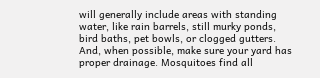will generally include areas with standing water, like rain barrels, still murky ponds, bird baths, pet bowls, or clogged gutters. And, when possible, make sure your yard has proper drainage. Mosquitoes find all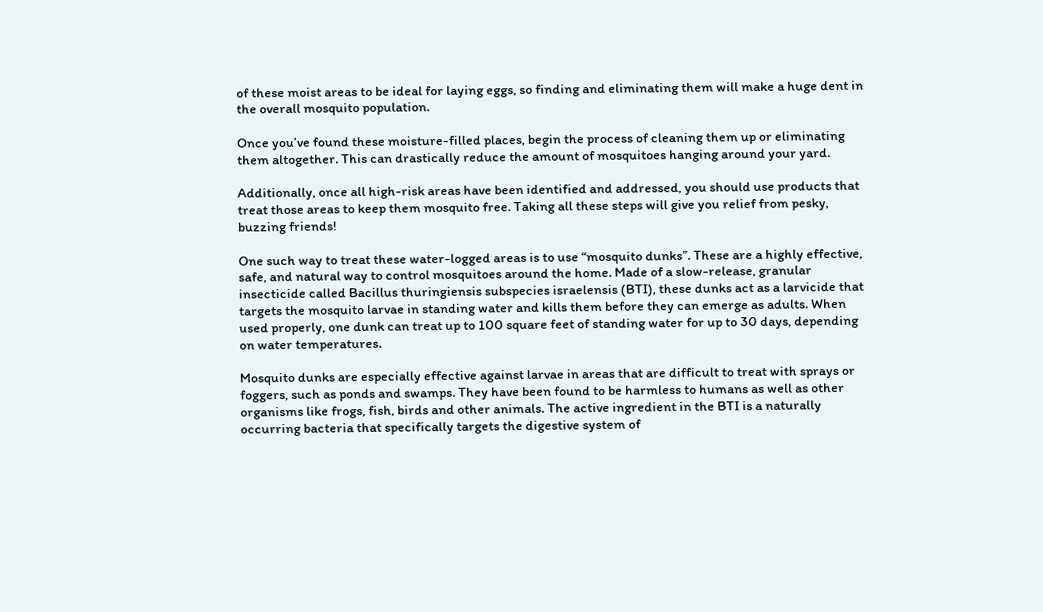of these moist areas to be ideal for laying eggs, so finding and eliminating them will make a huge dent in the overall mosquito population.

Once you’ve found these moisture-filled places, begin the process of cleaning them up or eliminating them altogether. This can drastically reduce the amount of mosquitoes hanging around your yard.

Additionally, once all high-risk areas have been identified and addressed, you should use products that treat those areas to keep them mosquito free. Taking all these steps will give you relief from pesky, buzzing friends!

One such way to treat these water-logged areas is to use “mosquito dunks”. These are a highly effective, safe, and natural way to control mosquitoes around the home. Made of a slow-release, granular insecticide called Bacillus thuringiensis subspecies israelensis (BTI), these dunks act as a larvicide that targets the mosquito larvae in standing water and kills them before they can emerge as adults. When used properly, one dunk can treat up to 100 square feet of standing water for up to 30 days, depending on water temperatures.

Mosquito dunks are especially effective against larvae in areas that are difficult to treat with sprays or foggers, such as ponds and swamps. They have been found to be harmless to humans as well as other organisms like frogs, fish, birds and other animals. The active ingredient in the BTI is a naturally occurring bacteria that specifically targets the digestive system of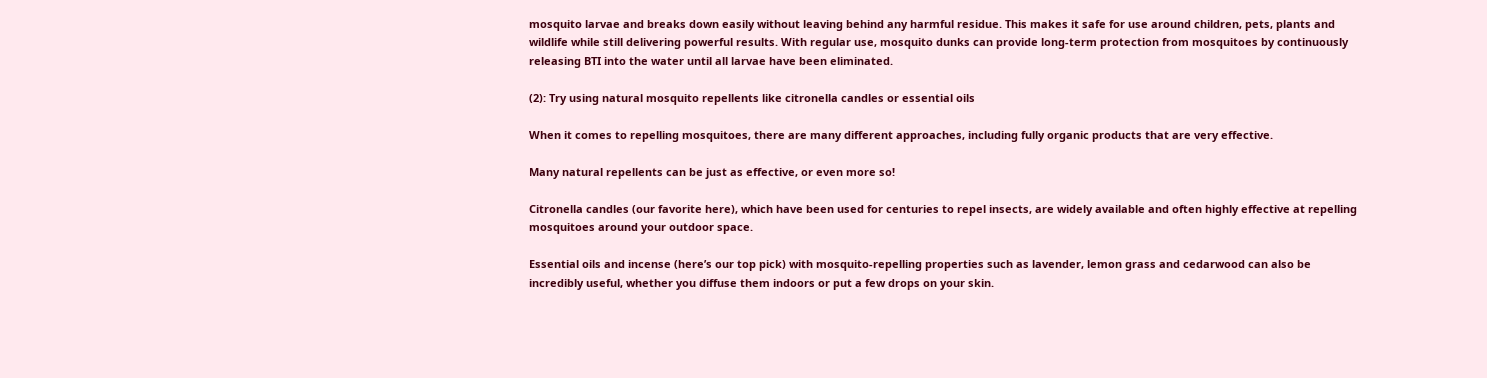mosquito larvae and breaks down easily without leaving behind any harmful residue. This makes it safe for use around children, pets, plants and wildlife while still delivering powerful results. With regular use, mosquito dunks can provide long-term protection from mosquitoes by continuously releasing BTI into the water until all larvae have been eliminated.

(2): Try using natural mosquito repellents like citronella candles or essential oils

When it comes to repelling mosquitoes, there are many different approaches, including fully organic products that are very effective.

Many natural repellents can be just as effective, or even more so!

Citronella candles (our favorite here), which have been used for centuries to repel insects, are widely available and often highly effective at repelling mosquitoes around your outdoor space.

Essential oils and incense (here’s our top pick) with mosquito-repelling properties such as lavender, lemon grass and cedarwood can also be incredibly useful, whether you diffuse them indoors or put a few drops on your skin.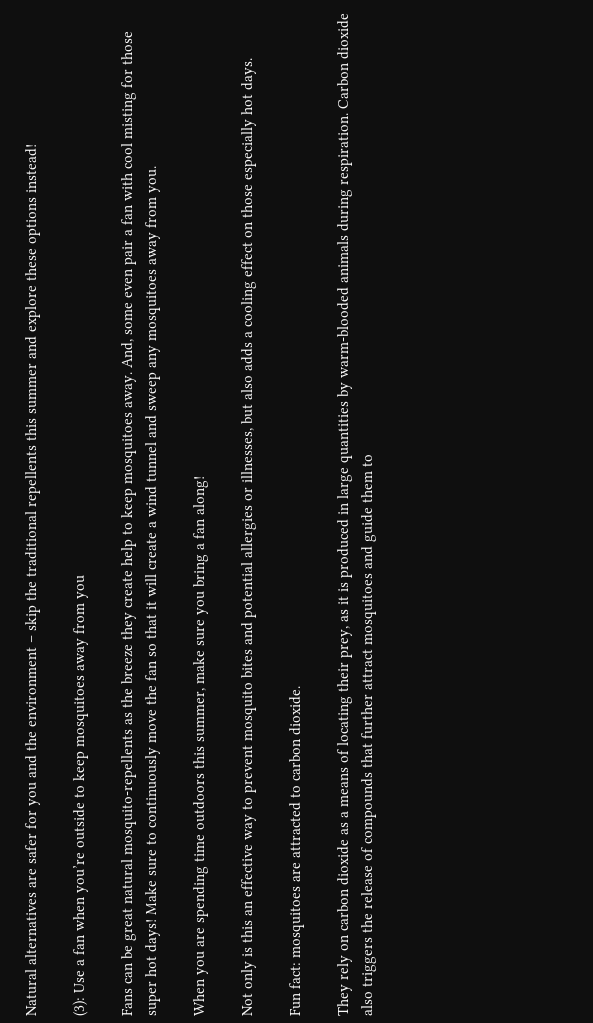Natural alternatives are safer for you and the environment – skip the traditional repellents this summer and explore these options instead!

(3): Use a fan when you’re outside to keep mosquitoes away from you

Fans can be great natural mosquito-repellents as the breeze they create help to keep mosquitoes away. And, some even pair a fan with cool misting for those super hot days! Make sure to continuously move the fan so that it will create a wind tunnel and sweep any mosquitoes away from you.

When you are spending time outdoors this summer, make sure you bring a fan along!

Not only is this an effective way to prevent mosquito bites and potential allergies or illnesses, but also adds a cooling effect on those especially hot days.

Fun fact: mosquitoes are attracted to carbon dioxide.

They rely on carbon dioxide as a means of locating their prey, as it is produced in large quantities by warm-blooded animals during respiration. Carbon dioxide also triggers the release of compounds that further attract mosquitoes and guide them to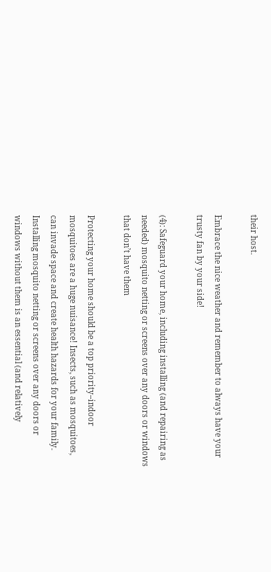their host.

Embrace the nice weather and remember to always have your trusty fan by your side!

(4): Safeguard your home, including installing (and repairing as needed) mosquito netting or screens over any doors or windows that don’t have them

Protecting your home should be a top priority–indoor mosquitoes are a huge nuisance! Insects, such as mosquitoes, can invade space and create health hazards for your family. Installing mosquito netting or screens over any doors or windows without them is an essential (and relatively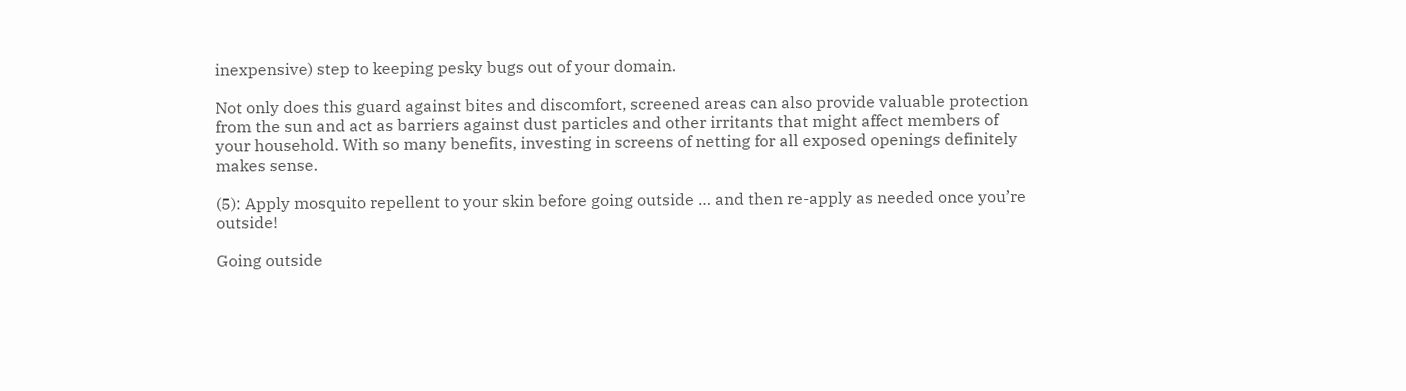inexpensive) step to keeping pesky bugs out of your domain.

Not only does this guard against bites and discomfort, screened areas can also provide valuable protection from the sun and act as barriers against dust particles and other irritants that might affect members of your household. With so many benefits, investing in screens of netting for all exposed openings definitely makes sense.

(5): Apply mosquito repellent to your skin before going outside … and then re-apply as needed once you’re outside!

Going outside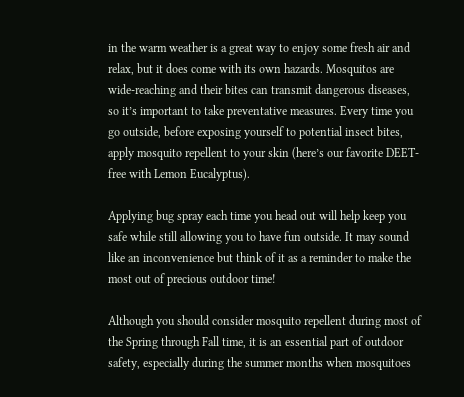in the warm weather is a great way to enjoy some fresh air and relax, but it does come with its own hazards. Mosquitos are wide-reaching and their bites can transmit dangerous diseases, so it’s important to take preventative measures. Every time you go outside, before exposing yourself to potential insect bites, apply mosquito repellent to your skin (here’s our favorite DEET-free with Lemon Eucalyptus).

Applying bug spray each time you head out will help keep you safe while still allowing you to have fun outside. It may sound like an inconvenience but think of it as a reminder to make the most out of precious outdoor time!

Although you should consider mosquito repellent during most of the Spring through Fall time, it is an essential part of outdoor safety, especially during the summer months when mosquitoes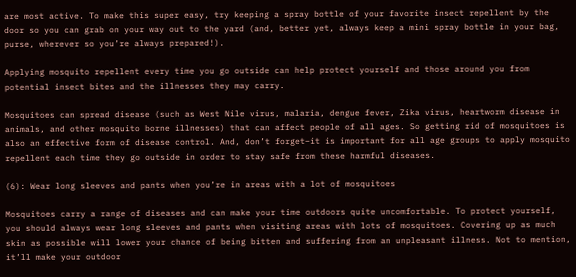are most active. To make this super easy, try keeping a spray bottle of your favorite insect repellent by the door so you can grab on your way out to the yard (and, better yet, always keep a mini spray bottle in your bag, purse, wherever so you’re always prepared!).

Applying mosquito repellent every time you go outside can help protect yourself and those around you from potential insect bites and the illnesses they may carry.

Mosquitoes can spread disease (such as West Nile virus, malaria, dengue fever, Zika virus, heartworm disease in animals, and other mosquito borne illnesses) that can affect people of all ages. So getting rid of mosquitoes is also an effective form of disease control. And, don’t forget–it is important for all age groups to apply mosquito repellent each time they go outside in order to stay safe from these harmful diseases.

(6): Wear long sleeves and pants when you’re in areas with a lot of mosquitoes

Mosquitoes carry a range of diseases and can make your time outdoors quite uncomfortable. To protect yourself, you should always wear long sleeves and pants when visiting areas with lots of mosquitoes. Covering up as much skin as possible will lower your chance of being bitten and suffering from an unpleasant illness. Not to mention, it’ll make your outdoor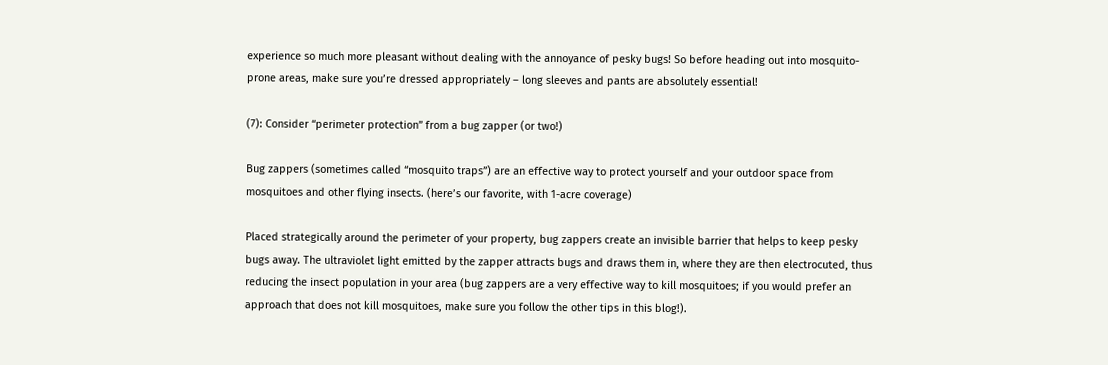experience so much more pleasant without dealing with the annoyance of pesky bugs! So before heading out into mosquito-prone areas, make sure you’re dressed appropriately – long sleeves and pants are absolutely essential!

(7): Consider “perimeter protection” from a bug zapper (or two!)

Bug zappers (sometimes called “mosquito traps”) are an effective way to protect yourself and your outdoor space from mosquitoes and other flying insects. (here’s our favorite, with 1-acre coverage)

Placed strategically around the perimeter of your property, bug zappers create an invisible barrier that helps to keep pesky bugs away. The ultraviolet light emitted by the zapper attracts bugs and draws them in, where they are then electrocuted, thus reducing the insect population in your area (bug zappers are a very effective way to kill mosquitoes; if you would prefer an approach that does not kill mosquitoes, make sure you follow the other tips in this blog!).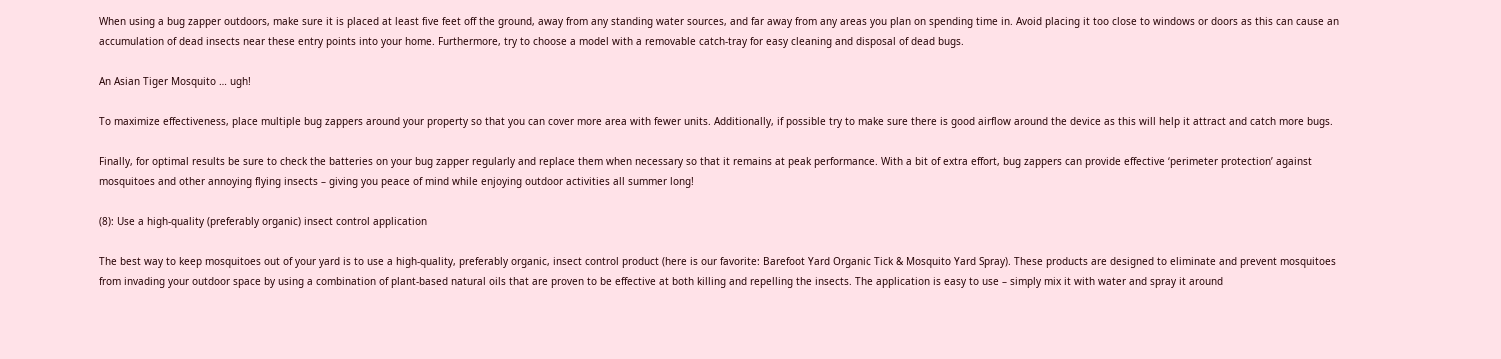When using a bug zapper outdoors, make sure it is placed at least five feet off the ground, away from any standing water sources, and far away from any areas you plan on spending time in. Avoid placing it too close to windows or doors as this can cause an accumulation of dead insects near these entry points into your home. Furthermore, try to choose a model with a removable catch-tray for easy cleaning and disposal of dead bugs.

An Asian Tiger Mosquito … ugh!

To maximize effectiveness, place multiple bug zappers around your property so that you can cover more area with fewer units. Additionally, if possible try to make sure there is good airflow around the device as this will help it attract and catch more bugs.

Finally, for optimal results be sure to check the batteries on your bug zapper regularly and replace them when necessary so that it remains at peak performance. With a bit of extra effort, bug zappers can provide effective ‘perimeter protection’ against mosquitoes and other annoying flying insects – giving you peace of mind while enjoying outdoor activities all summer long!

(8): Use a high-quality (preferably organic) insect control application

The best way to keep mosquitoes out of your yard is to use a high-quality, preferably organic, insect control product (here is our favorite: Barefoot Yard Organic Tick & Mosquito Yard Spray). These products are designed to eliminate and prevent mosquitoes from invading your outdoor space by using a combination of plant-based natural oils that are proven to be effective at both killing and repelling the insects. The application is easy to use – simply mix it with water and spray it around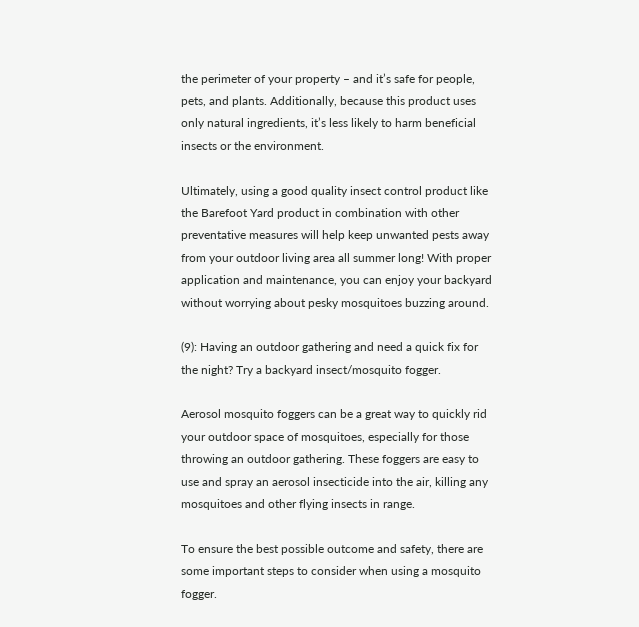the perimeter of your property – and it’s safe for people, pets, and plants. Additionally, because this product uses only natural ingredients, it’s less likely to harm beneficial insects or the environment.

Ultimately, using a good quality insect control product like the Barefoot Yard product in combination with other preventative measures will help keep unwanted pests away from your outdoor living area all summer long! With proper application and maintenance, you can enjoy your backyard without worrying about pesky mosquitoes buzzing around.

(9): Having an outdoor gathering and need a quick fix for the night? Try a backyard insect/mosquito fogger.

Aerosol mosquito foggers can be a great way to quickly rid your outdoor space of mosquitoes, especially for those throwing an outdoor gathering. These foggers are easy to use and spray an aerosol insecticide into the air, killing any mosquitoes and other flying insects in range.

To ensure the best possible outcome and safety, there are some important steps to consider when using a mosquito fogger.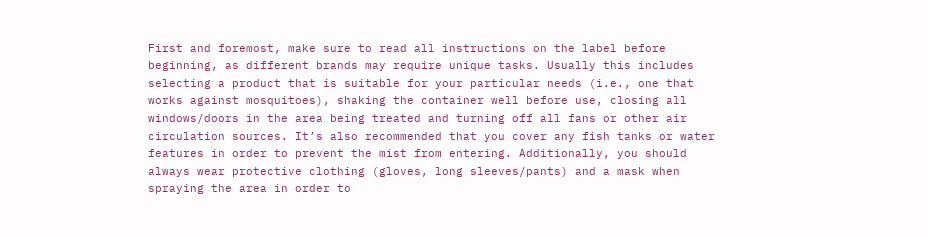First and foremost, make sure to read all instructions on the label before beginning, as different brands may require unique tasks. Usually this includes selecting a product that is suitable for your particular needs (i.e., one that works against mosquitoes), shaking the container well before use, closing all windows/doors in the area being treated and turning off all fans or other air circulation sources. It’s also recommended that you cover any fish tanks or water features in order to prevent the mist from entering. Additionally, you should always wear protective clothing (gloves, long sleeves/pants) and a mask when spraying the area in order to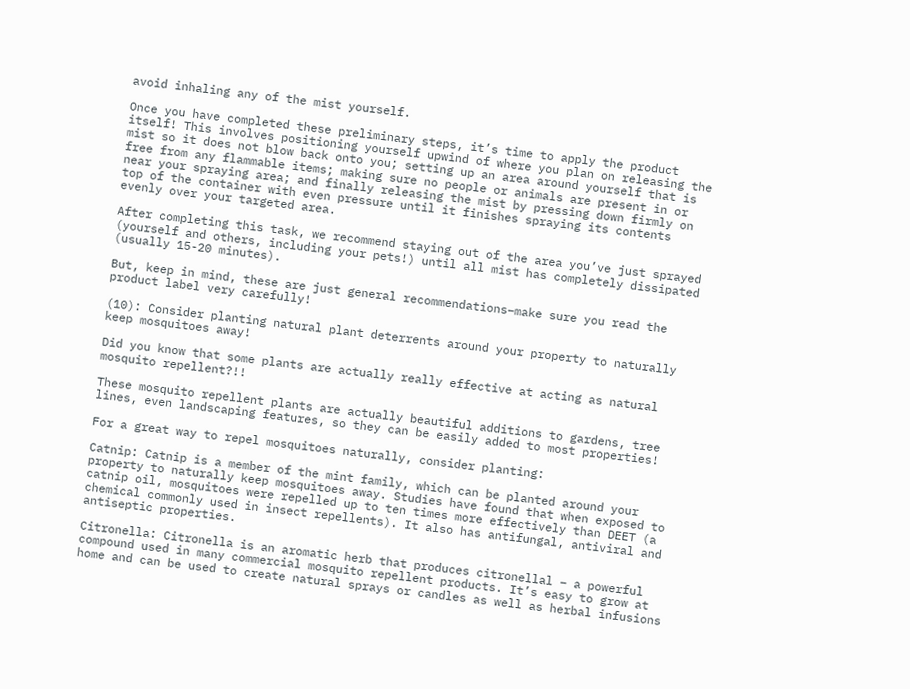avoid inhaling any of the mist yourself.

Once you have completed these preliminary steps, it’s time to apply the product itself! This involves positioning yourself upwind of where you plan on releasing the mist so it does not blow back onto you; setting up an area around yourself that is free from any flammable items; making sure no people or animals are present in or near your spraying area; and finally releasing the mist by pressing down firmly on top of the container with even pressure until it finishes spraying its contents evenly over your targeted area.

After completing this task, we recommend staying out of the area you’ve just sprayed (yourself and others, including your pets!) until all mist has completely dissipated (usually 15-20 minutes).

But, keep in mind, these are just general recommendations–make sure you read the product label very carefully!

(10): Consider planting natural plant deterrents around your property to naturally keep mosquitoes away!

Did you know that some plants are actually really effective at acting as natural mosquito repellent?!!

These mosquito repellent plants are actually beautiful additions to gardens, tree lines, even landscaping features, so they can be easily added to most properties!

For a great way to repel mosquitoes naturally, consider planting:

Catnip: Catnip is a member of the mint family, which can be planted around your property to naturally keep mosquitoes away. Studies have found that when exposed to catnip oil, mosquitoes were repelled up to ten times more effectively than DEET (a chemical commonly used in insect repellents). It also has antifungal, antiviral and antiseptic properties.

Citronella: Citronella is an aromatic herb that produces citronellal – a powerful compound used in many commercial mosquito repellent products. It’s easy to grow at home and can be used to create natural sprays or candles as well as herbal infusions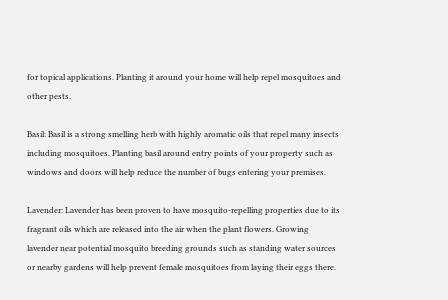for topical applications. Planting it around your home will help repel mosquitoes and other pests.

Basil: Basil is a strong smelling herb with highly aromatic oils that repel many insects including mosquitoes. Planting basil around entry points of your property such as windows and doors will help reduce the number of bugs entering your premises.

Lavender: Lavender has been proven to have mosquito-repelling properties due to its fragrant oils which are released into the air when the plant flowers. Growing lavender near potential mosquito breeding grounds such as standing water sources or nearby gardens will help prevent female mosquitoes from laying their eggs there.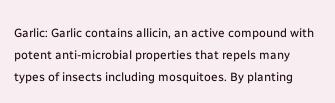Garlic: Garlic contains allicin, an active compound with potent anti-microbial properties that repels many types of insects including mosquitoes. By planting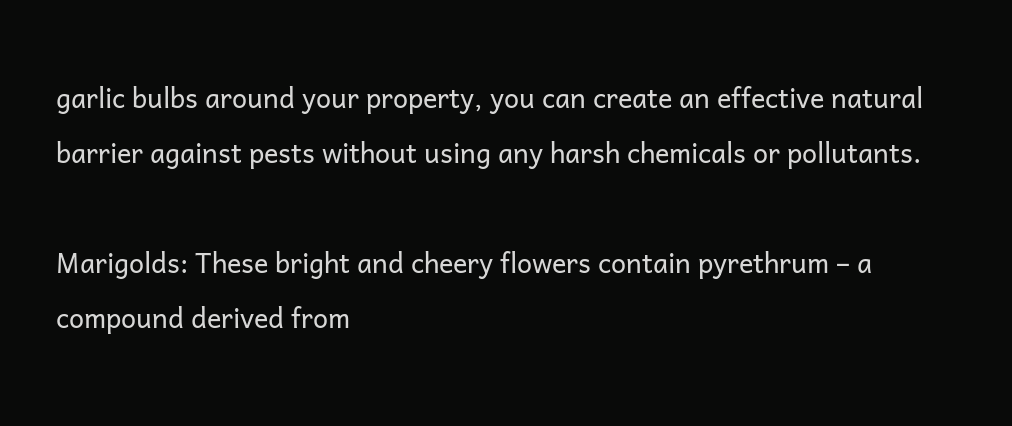garlic bulbs around your property, you can create an effective natural barrier against pests without using any harsh chemicals or pollutants.

Marigolds: These bright and cheery flowers contain pyrethrum – a compound derived from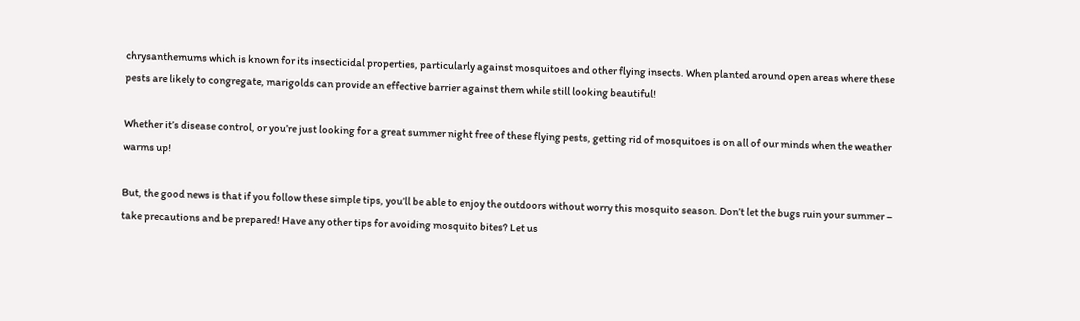chrysanthemums which is known for its insecticidal properties, particularly against mosquitoes and other flying insects. When planted around open areas where these pests are likely to congregate, marigolds can provide an effective barrier against them while still looking beautiful!

Whether it’s disease control, or you’re just looking for a great summer night free of these flying pests, getting rid of mosquitoes is on all of our minds when the weather warms up!

But, the good news is that if you follow these simple tips, you’ll be able to enjoy the outdoors without worry this mosquito season. Don’t let the bugs ruin your summer – take precautions and be prepared! Have any other tips for avoiding mosquito bites? Let us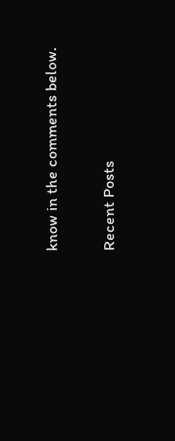know in the comments below.

Recent Posts